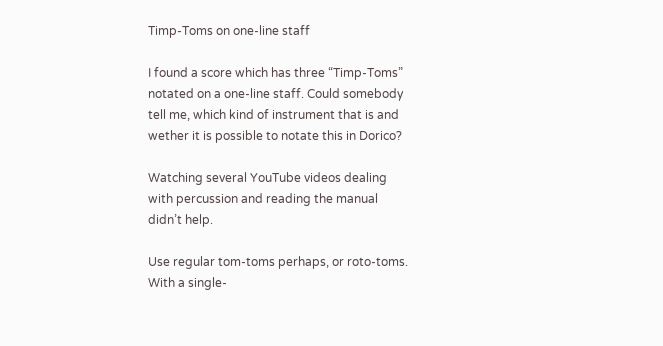Timp-Toms on one-line staff

I found a score which has three “Timp-Toms” notated on a one-line staff. Could somebody tell me, which kind of instrument that is and wether it is possible to notate this in Dorico?

Watching several YouTube videos dealing with percussion and reading the manual didn’t help.

Use regular tom-toms perhaps, or roto-toms.
With a single-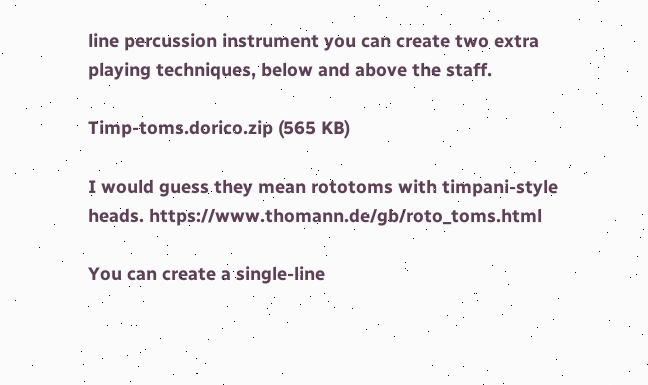line percussion instrument you can create two extra playing techniques, below and above the staff.

Timp-toms.dorico.zip (565 KB)

I would guess they mean rototoms with timpani-style heads. https://www.thomann.de/gb/roto_toms.html

You can create a single-line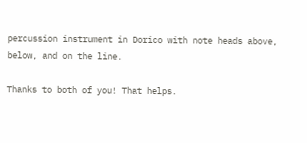percussion instrument in Dorico with note heads above, below, and on the line.

Thanks to both of you! That helps.